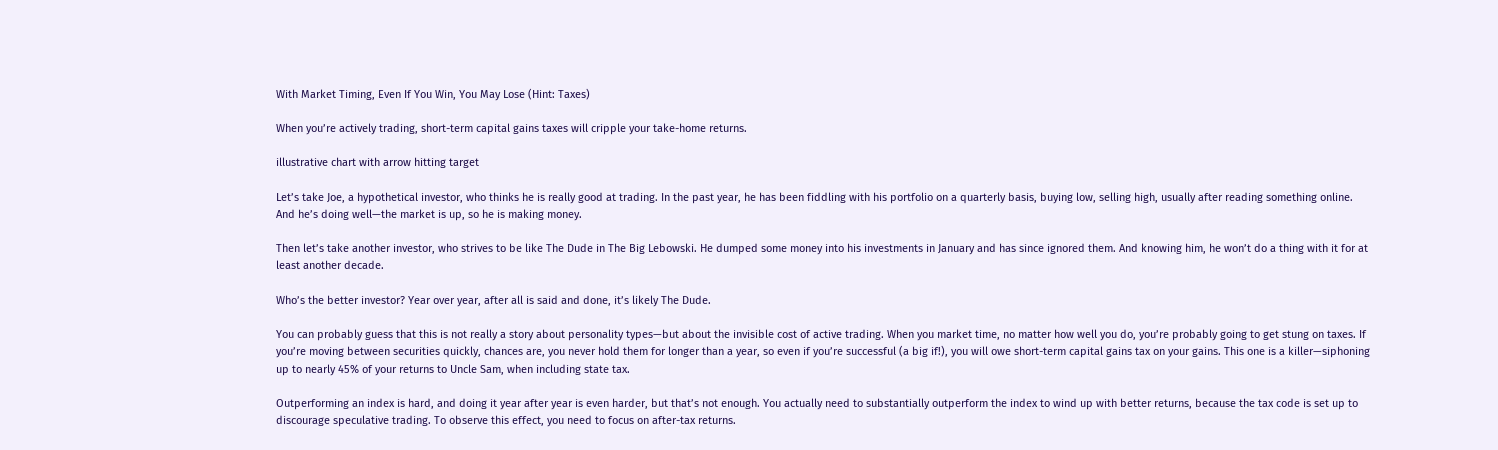With Market Timing, Even If You Win, You May Lose (Hint: Taxes)

When you’re actively trading, short-term capital gains taxes will cripple your take-home returns.

illustrative chart with arrow hitting target

Let’s take Joe, a hypothetical investor, who thinks he is really good at trading. In the past year, he has been fiddling with his portfolio on a quarterly basis, buying low, selling high, usually after reading something online. And he’s doing well—the market is up, so he is making money.

Then let’s take another investor, who strives to be like The Dude in The Big Lebowski. He dumped some money into his investments in January and has since ignored them. And knowing him, he won’t do a thing with it for at least another decade.

Who’s the better investor? Year over year, after all is said and done, it’s likely The Dude.

You can probably guess that this is not really a story about personality types—but about the invisible cost of active trading. When you market time, no matter how well you do, you’re probably going to get stung on taxes. If you’re moving between securities quickly, chances are, you never hold them for longer than a year, so even if you’re successful (a big if!), you will owe short-term capital gains tax on your gains. This one is a killer—siphoning up to nearly 45% of your returns to Uncle Sam, when including state tax.

Outperforming an index is hard, and doing it year after year is even harder, but that’s not enough. You actually need to substantially outperform the index to wind up with better returns, because the tax code is set up to discourage speculative trading. To observe this effect, you need to focus on after-tax returns.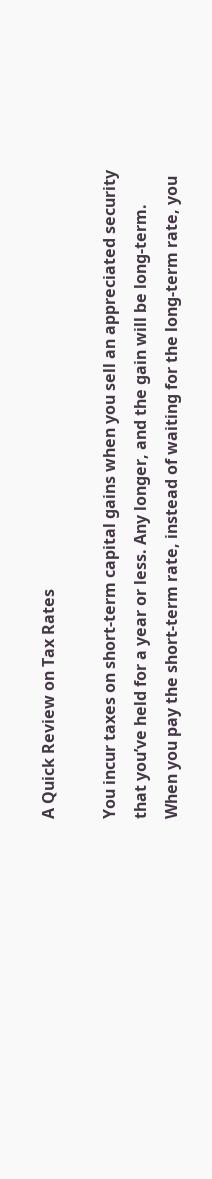A Quick Review on Tax Rates

You incur taxes on short-term capital gains when you sell an appreciated security that you’ve held for a year or less. Any longer, and the gain will be long-term. When you pay the short-term rate, instead of waiting for the long-term rate, you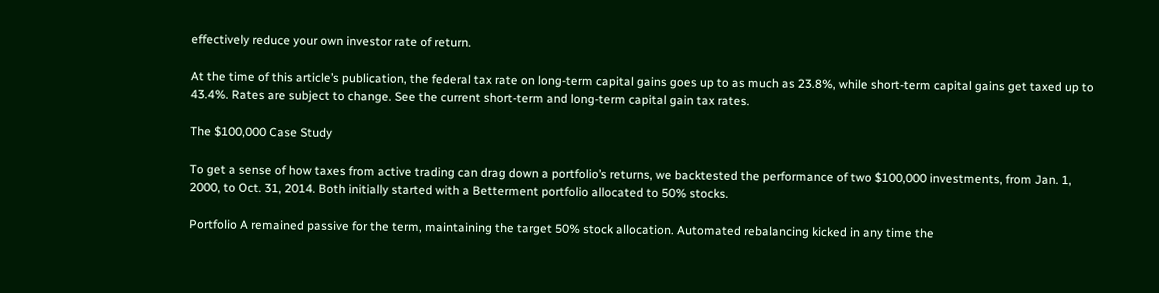effectively reduce your own investor rate of return.

At the time of this article’s publication, the federal tax rate on long-term capital gains goes up to as much as 23.8%, while short-term capital gains get taxed up to 43.4%. Rates are subject to change. See the current short-term and long-term capital gain tax rates.

The $100,000 Case Study

To get a sense of how taxes from active trading can drag down a portfolio’s returns, we backtested the performance of two $100,000 investments, from Jan. 1, 2000, to Oct. 31, 2014. Both initially started with a Betterment portfolio allocated to 50% stocks.

Portfolio A remained passive for the term, maintaining the target 50% stock allocation. Automated rebalancing kicked in any time the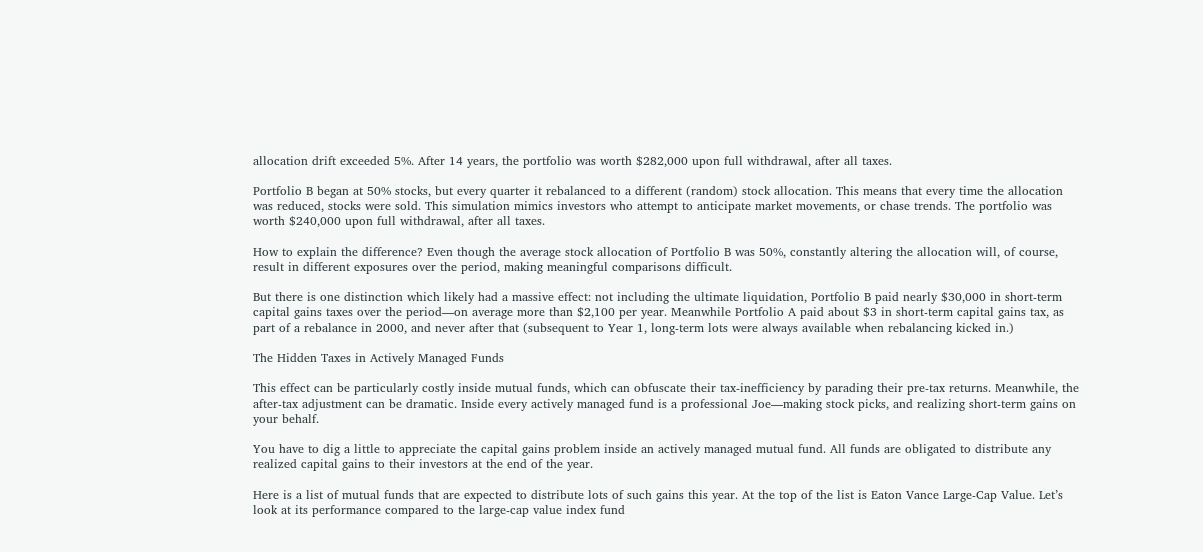allocation drift exceeded 5%. After 14 years, the portfolio was worth $282,000 upon full withdrawal, after all taxes.

Portfolio B began at 50% stocks, but every quarter it rebalanced to a different (random) stock allocation. This means that every time the allocation was reduced, stocks were sold. This simulation mimics investors who attempt to anticipate market movements, or chase trends. The portfolio was worth $240,000 upon full withdrawal, after all taxes.

How to explain the difference? Even though the average stock allocation of Portfolio B was 50%, constantly altering the allocation will, of course, result in different exposures over the period, making meaningful comparisons difficult.

But there is one distinction which likely had a massive effect: not including the ultimate liquidation, Portfolio B paid nearly $30,000 in short-term capital gains taxes over the period—on average more than $2,100 per year. Meanwhile Portfolio A paid about $3 in short-term capital gains tax, as part of a rebalance in 2000, and never after that (subsequent to Year 1, long-term lots were always available when rebalancing kicked in.)

The Hidden Taxes in Actively Managed Funds

This effect can be particularly costly inside mutual funds, which can obfuscate their tax-inefficiency by parading their pre-tax returns. Meanwhile, the after-tax adjustment can be dramatic. Inside every actively managed fund is a professional Joe—making stock picks, and realizing short-term gains on your behalf.

You have to dig a little to appreciate the capital gains problem inside an actively managed mutual fund. All funds are obligated to distribute any realized capital gains to their investors at the end of the year.

Here is a list of mutual funds that are expected to distribute lots of such gains this year. At the top of the list is Eaton Vance Large-Cap Value. Let’s look at its performance compared to the large-cap value index fund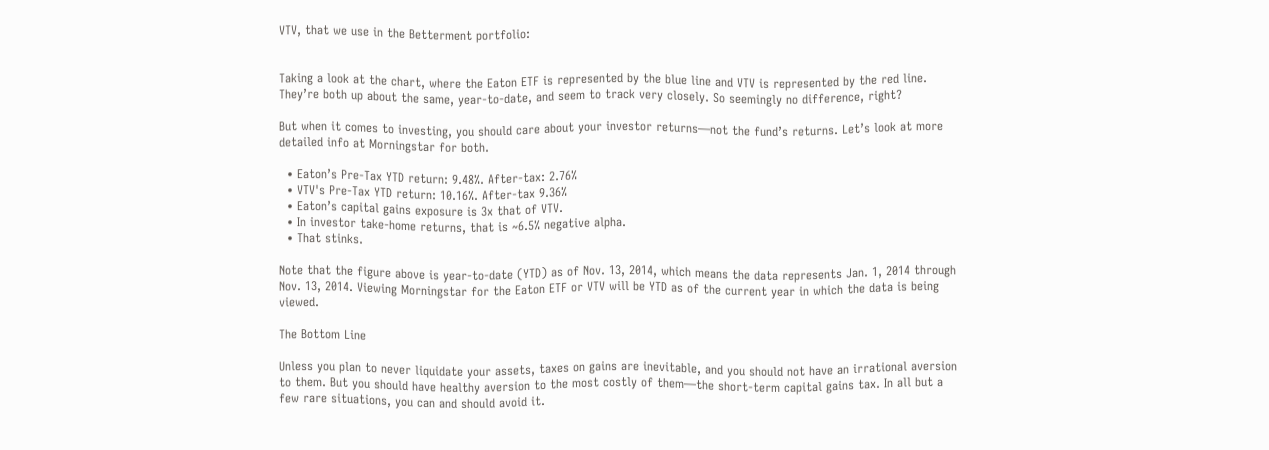VTV, that we use in the Betterment portfolio:


Taking a look at the chart, where the Eaton ETF is represented by the blue line and VTV is represented by the red line. They’re both up about the same, year-to-date, and seem to track very closely. So seemingly no difference, right?

But when it comes to investing, you should care about your investor returns—not the fund’s returns. Let’s look at more detailed info at Morningstar for both.

  • Eaton’s Pre-Tax YTD return: 9.48%. After-tax: 2.76%
  • VTV's Pre-Tax YTD return: 10.16%. After-tax 9.36%
  • Eaton’s capital gains exposure is 3x that of VTV.
  • In investor take-home returns, that is ~6.5% negative alpha.
  • That stinks.

Note that the figure above is year-to-date (YTD) as of Nov. 13, 2014, which means the data represents Jan. 1, 2014 through Nov. 13, 2014. Viewing Morningstar for the Eaton ETF or VTV will be YTD as of the current year in which the data is being viewed.

The Bottom Line

Unless you plan to never liquidate your assets, taxes on gains are inevitable, and you should not have an irrational aversion to them. But you should have healthy aversion to the most costly of them—the short-term capital gains tax. In all but a few rare situations, you can and should avoid it.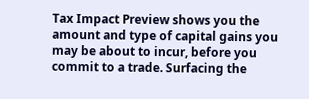Tax Impact Preview shows you the amount and type of capital gains you may be about to incur, before you commit to a trade. Surfacing the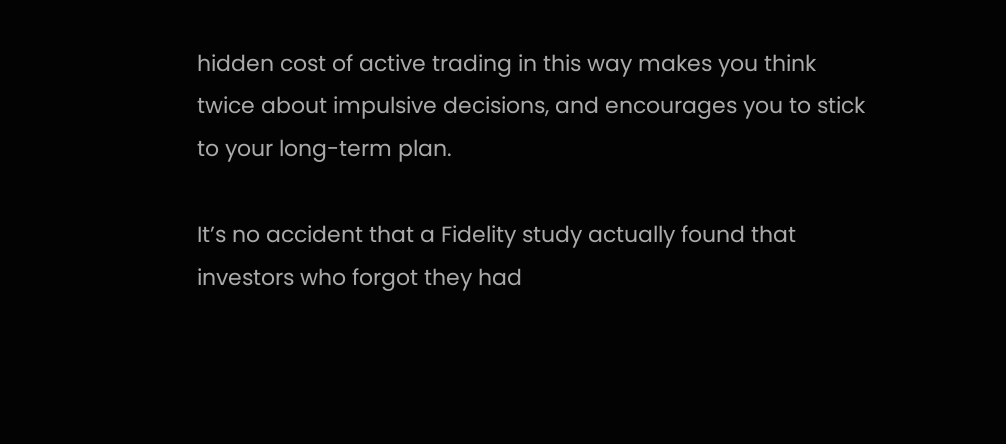hidden cost of active trading in this way makes you think twice about impulsive decisions, and encourages you to stick to your long-term plan.

It’s no accident that a Fidelity study actually found that investors who forgot they had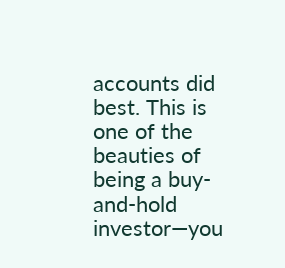accounts did best. This is one of the beauties of being a buy-and-hold investor—you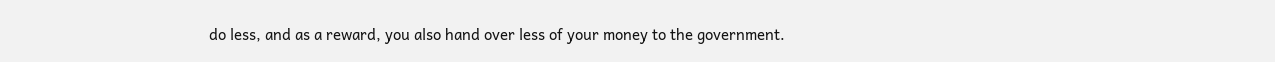do less, and as a reward, you also hand over less of your money to the government.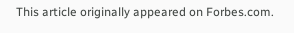This article originally appeared on Forbes.com.